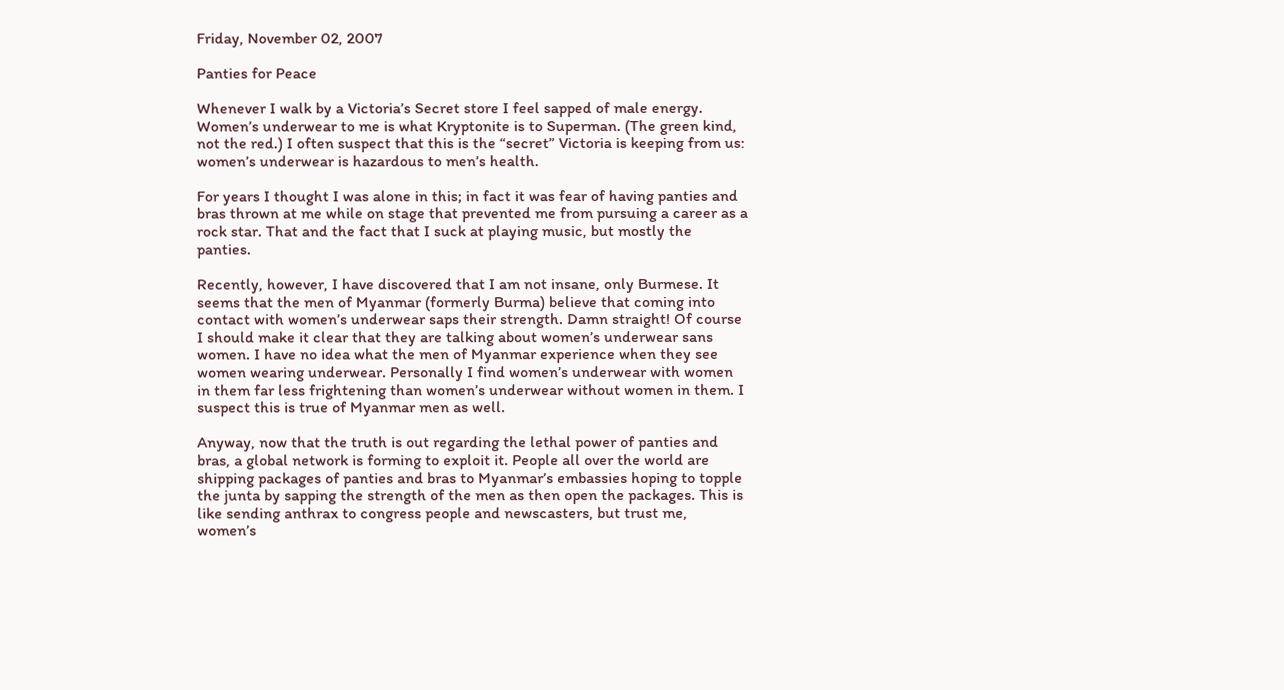Friday, November 02, 2007

Panties for Peace

Whenever I walk by a Victoria’s Secret store I feel sapped of male energy. Women’s underwear to me is what Kryptonite is to Superman. (The green kind, not the red.) I often suspect that this is the “secret” Victoria is keeping from us: women’s underwear is hazardous to men’s health.

For years I thought I was alone in this; in fact it was fear of having panties and bras thrown at me while on stage that prevented me from pursuing a career as a rock star. That and the fact that I suck at playing music, but mostly the panties.

Recently, however, I have discovered that I am not insane, only Burmese. It seems that the men of Myanmar (formerly Burma) believe that coming into contact with women’s underwear saps their strength. Damn straight! Of course I should make it clear that they are talking about women’s underwear sans women. I have no idea what the men of Myanmar experience when they see women wearing underwear. Personally I find women’s underwear with women in them far less frightening than women’s underwear without women in them. I suspect this is true of Myanmar men as well.

Anyway, now that the truth is out regarding the lethal power of panties and bras, a global network is forming to exploit it. People all over the world are shipping packages of panties and bras to Myanmar’s embassies hoping to topple the junta by sapping the strength of the men as then open the packages. This is like sending anthrax to congress people and newscasters, but trust me, women’s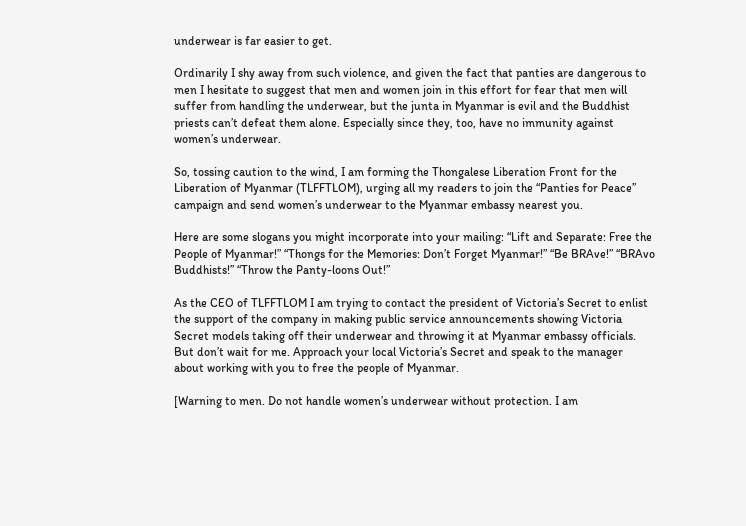underwear is far easier to get.

Ordinarily I shy away from such violence, and given the fact that panties are dangerous to men I hesitate to suggest that men and women join in this effort for fear that men will suffer from handling the underwear, but the junta in Myanmar is evil and the Buddhist priests can’t defeat them alone. Especially since they, too, have no immunity against women’s underwear.

So, tossing caution to the wind, I am forming the Thongalese Liberation Front for the Liberation of Myanmar (TLFFTLOM), urging all my readers to join the “Panties for Peace” campaign and send women’s underwear to the Myanmar embassy nearest you.

Here are some slogans you might incorporate into your mailing: “Lift and Separate: Free the People of Myanmar!” “Thongs for the Memories: Don’t Forget Myanmar!” “Be BRAve!” “BRAvo Buddhists!” “Throw the Panty-loons Out!”

As the CEO of TLFFTLOM I am trying to contact the president of Victoria’s Secret to enlist the support of the company in making public service announcements showing Victoria Secret models taking off their underwear and throwing it at Myanmar embassy officials. But don’t wait for me. Approach your local Victoria’s Secret and speak to the manager about working with you to free the people of Myanmar.

[Warning to men. Do not handle women’s underwear without protection. I am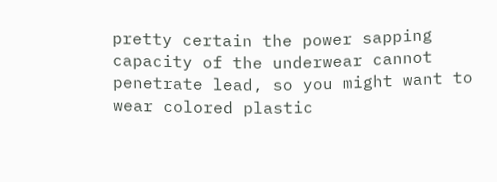pretty certain the power sapping capacity of the underwear cannot penetrate lead, so you might want to wear colored plastic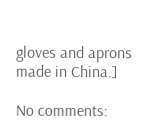gloves and aprons made in China.]

No comments: